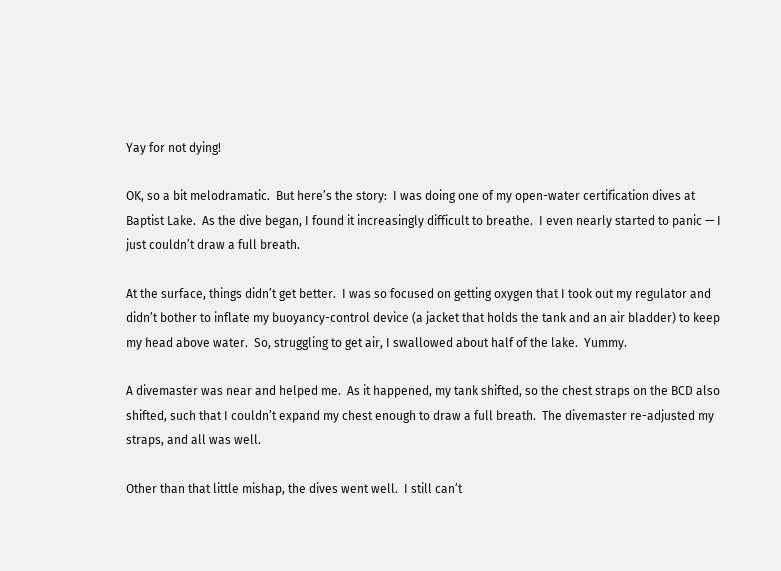Yay for not dying!

OK, so a bit melodramatic.  But here’s the story:  I was doing one of my open-water certification dives at Baptist Lake.  As the dive began, I found it increasingly difficult to breathe.  I even nearly started to panic — I just couldn’t draw a full breath.

At the surface, things didn’t get better.  I was so focused on getting oxygen that I took out my regulator and didn’t bother to inflate my buoyancy-control device (a jacket that holds the tank and an air bladder) to keep my head above water.  So, struggling to get air, I swallowed about half of the lake.  Yummy.

A divemaster was near and helped me.  As it happened, my tank shifted, so the chest straps on the BCD also shifted, such that I couldn’t expand my chest enough to draw a full breath.  The divemaster re-adjusted my straps, and all was well.

Other than that little mishap, the dives went well.  I still can’t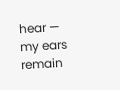hear — my ears remain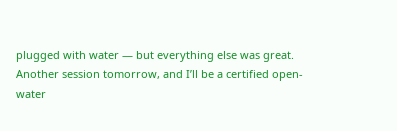plugged with water — but everything else was great.  Another session tomorrow, and I’ll be a certified open-water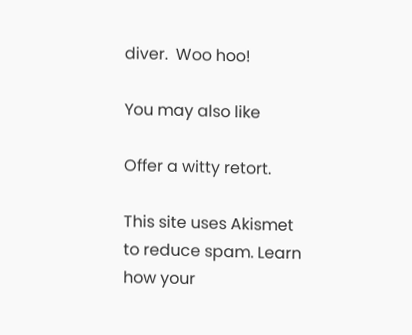diver.  Woo hoo!

You may also like

Offer a witty retort.

This site uses Akismet to reduce spam. Learn how your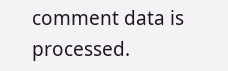comment data is processed.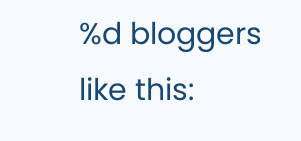%d bloggers like this: